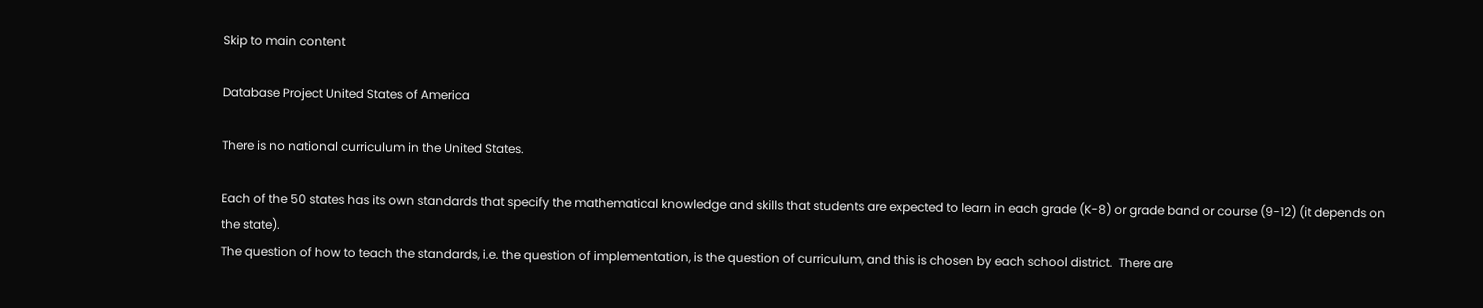Skip to main content

Database Project United States of America

There is no national curriculum in the United States.

Each of the 50 states has its own standards that specify the mathematical knowledge and skills that students are expected to learn in each grade (K-8) or grade band or course (9-12) (it depends on the state).
The question of how to teach the standards, i.e. the question of implementation, is the question of curriculum, and this is chosen by each school district.  There are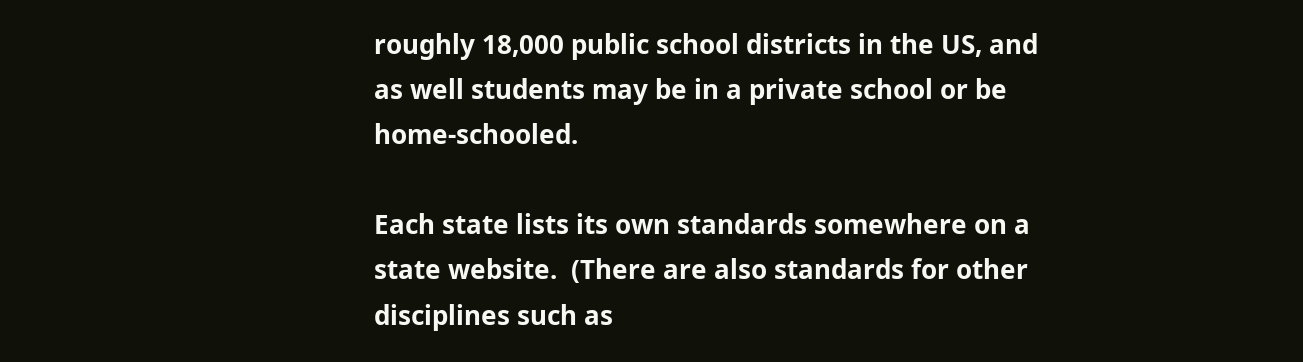roughly 18,000 public school districts in the US, and as well students may be in a private school or be home-schooled.

Each state lists its own standards somewhere on a state website.  (There are also standards for other disciplines such as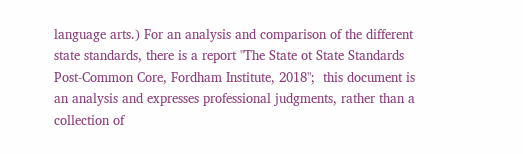language arts.) For an analysis and comparison of the different state standards, there is a report "The State ot State Standards Post-Common Core, Fordham Institute, 2018";  this document is an analysis and expresses professional judgments, rather than a collection of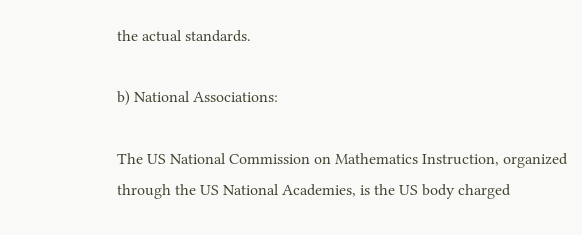the actual standards.

b) National Associations:

The US National Commission on Mathematics Instruction, organized through the US National Academies, is the US body charged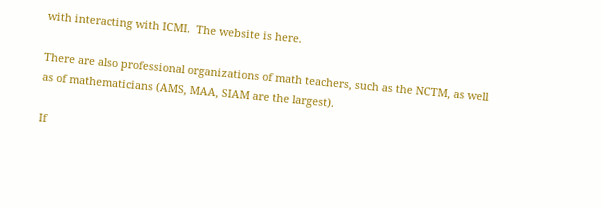with interacting with ICMI.  The website is here.

There are also professional organizations of math teachers, such as the NCTM, as well as of mathematicians (AMS, MAA, SIAM are the largest).

If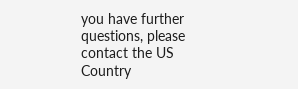you have further questions, please contact the US Country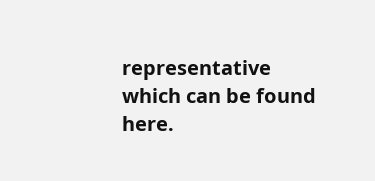representative which can be found here.